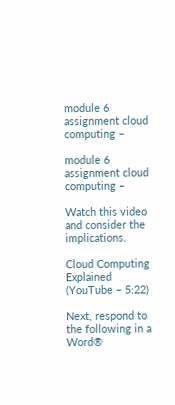module 6 assignment cloud computing –

module 6 assignment cloud computing –

Watch this video and consider the implications.

Cloud Computing Explained (YouTube – 5:22)

Next, respond to the following in a Word®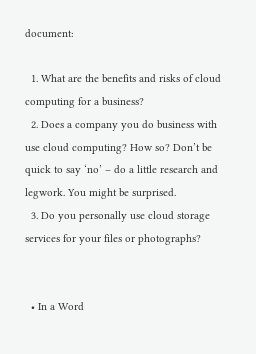document:

  1. What are the benefits and risks of cloud computing for a business?
  2. Does a company you do business with use cloud computing? How so? Don’t be quick to say ‘no’ – do a little research and legwork. You might be surprised.
  3. Do you personally use cloud storage services for your files or photographs?


  • In a Word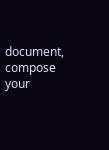document, compose your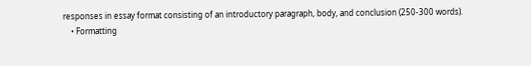responses in essay format consisting of an introductory paragraph, body, and conclusion (250-300 words).
    • Formatting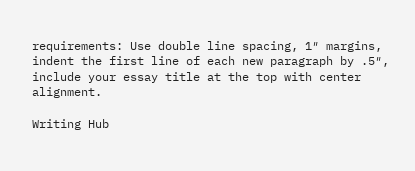requirements: Use double line spacing, 1″ margins, indent the first line of each new paragraph by .5″, include your essay title at the top with center alignment.

Writing Hub